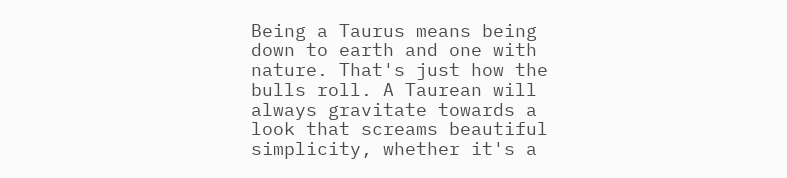Being a Taurus means being down to earth and one with nature. That's just how the bulls roll. A Taurean will always gravitate towards a look that screams beautiful simplicity, whether it's a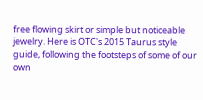free flowing skirt or simple but noticeable jewelry. Here is OTC's 2015 Taurus style guide, following the footsteps of some of our own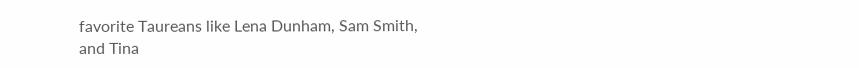favorite Taureans like Lena Dunham, Sam Smith, and Tina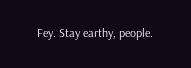Fey. Stay earthy, people.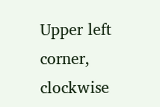Upper left corner, clockwise